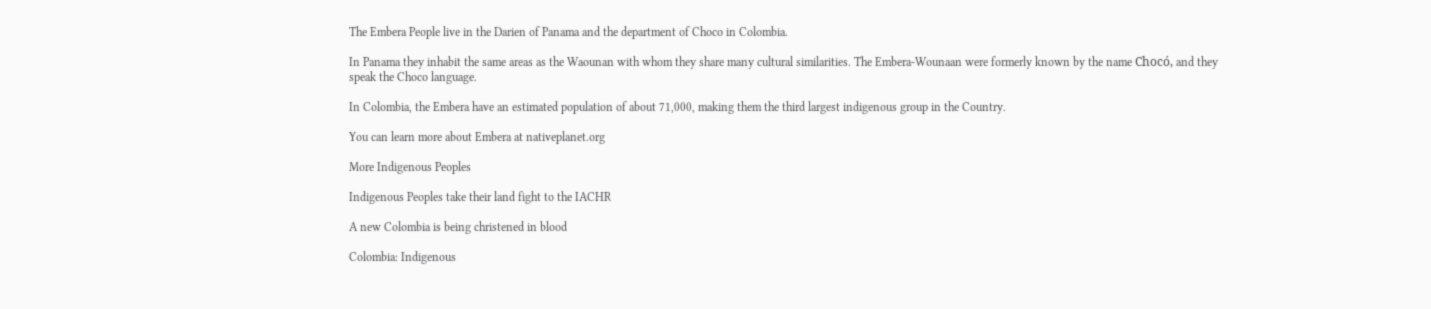The Embera People live in the Darien of Panama and the department of Choco in Colombia.

In Panama they inhabit the same areas as the Waounan with whom they share many cultural similarities. The Embera-Wounaan were formerly known by the name Chocó, and they speak the Choco language.

In Colombia, the Embera have an estimated population of about 71,000, making them the third largest indigenous group in the Country.

You can learn more about Embera at nativeplanet.org

More Indigenous Peoples

Indigenous Peoples take their land fight to the IACHR

A new Colombia is being christened in blood

Colombia: Indigenous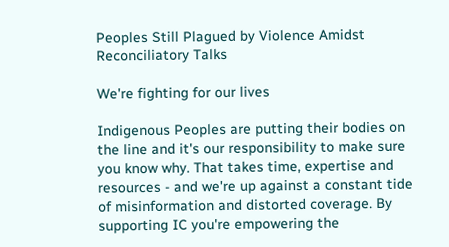Peoples Still Plagued by Violence Amidst Reconciliatory Talks

We're fighting for our lives

Indigenous Peoples are putting their bodies on the line and it's our responsibility to make sure you know why. That takes time, expertise and resources - and we're up against a constant tide of misinformation and distorted coverage. By supporting IC you're empowering the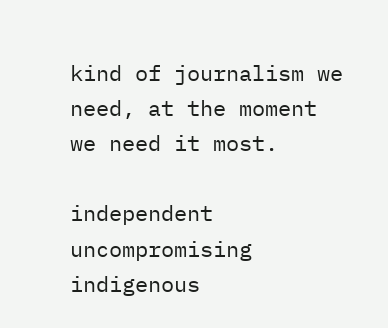kind of journalism we need, at the moment we need it most.

independent uncompromising indigenous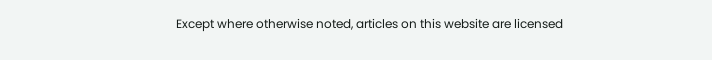Except where otherwise noted, articles on this website are licensed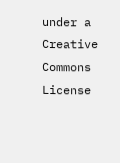under a Creative Commons License